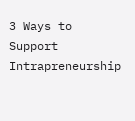3 Ways to Support Intrapreneurship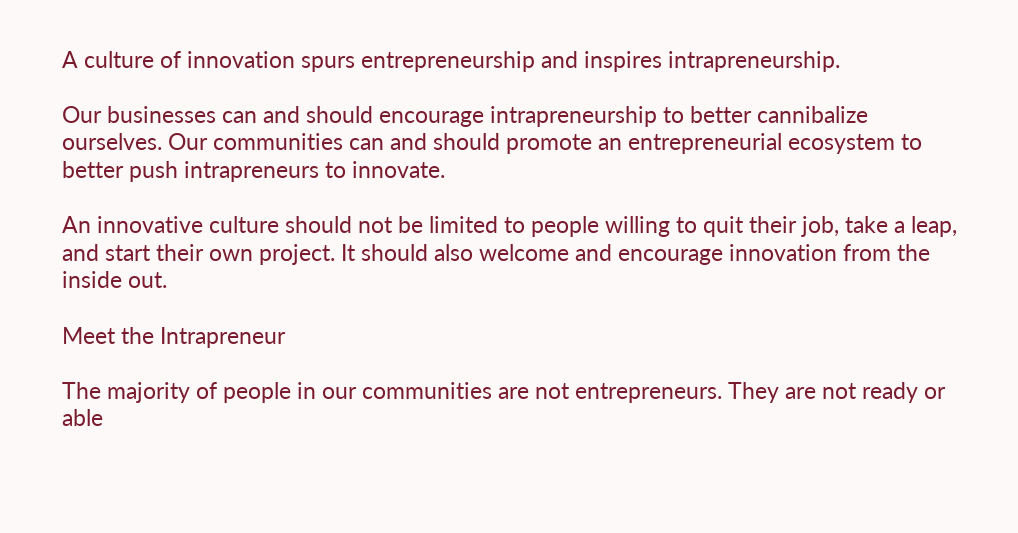A culture of innovation spurs entrepreneurship and inspires intrapreneurship.

Our businesses can and should encourage intrapreneurship to better cannibalize ourselves. Our communities can and should promote an entrepreneurial ecosystem to better push intrapreneurs to innovate.

An innovative culture should not be limited to people willing to quit their job, take a leap, and start their own project. It should also welcome and encourage innovation from the inside out.

Meet the Intrapreneur

The majority of people in our communities are not entrepreneurs. They are not ready or able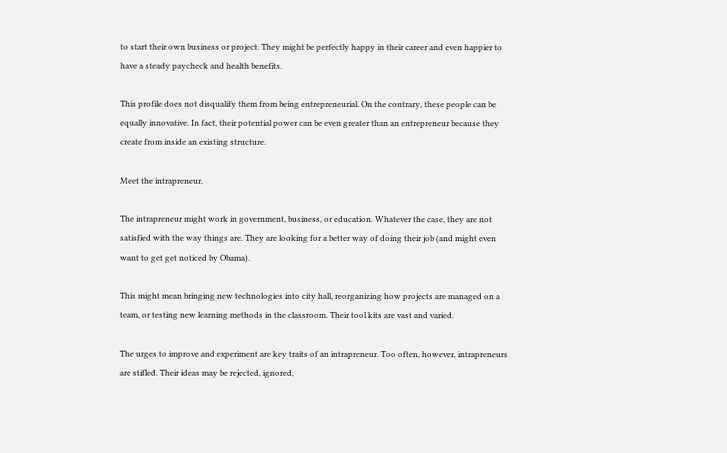to start their own business or project. They might be perfectly happy in their career and even happier to have a steady paycheck and health benefits.

This profile does not disqualify them from being entrepreneurial. On the contrary, these people can be equally innovative. In fact, their potential power can be even greater than an entrepreneur because they create from inside an existing structure.

Meet the intrapreneur.

The intrapreneur might work in government, business, or education. Whatever the case, they are not satisfied with the way things are. They are looking for a better way of doing their job (and might even want to get get noticed by Obama).

This might mean bringing new technologies into city hall, reorganizing how projects are managed on a team, or testing new learning methods in the classroom. Their tool kits are vast and varied.

The urges to improve and experiment are key traits of an intrapreneur. Too often, however, intrapreneurs are stifled. Their ideas may be rejected, ignored,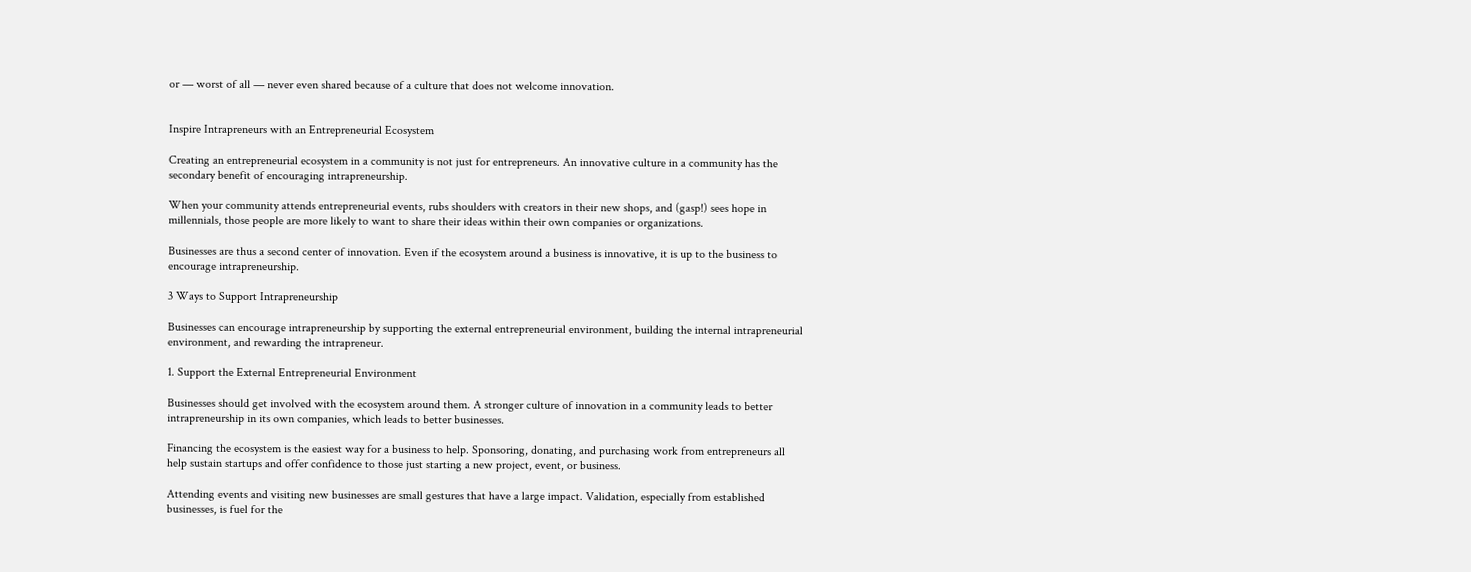or — worst of all — never even shared because of a culture that does not welcome innovation.


Inspire Intrapreneurs with an Entrepreneurial Ecosystem

Creating an entrepreneurial ecosystem in a community is not just for entrepreneurs. An innovative culture in a community has the secondary benefit of encouraging intrapreneurship.

When your community attends entrepreneurial events, rubs shoulders with creators in their new shops, and (gasp!) sees hope in millennials, those people are more likely to want to share their ideas within their own companies or organizations.

Businesses are thus a second center of innovation. Even if the ecosystem around a business is innovative, it is up to the business to encourage intrapreneurship.

3 Ways to Support Intrapreneurship

Businesses can encourage intrapreneurship by supporting the external entrepreneurial environment, building the internal intrapreneurial environment, and rewarding the intrapreneur.

1. Support the External Entrepreneurial Environment

Businesses should get involved with the ecosystem around them. A stronger culture of innovation in a community leads to better intrapreneurship in its own companies, which leads to better businesses.

Financing the ecosystem is the easiest way for a business to help. Sponsoring, donating, and purchasing work from entrepreneurs all help sustain startups and offer confidence to those just starting a new project, event, or business.

Attending events and visiting new businesses are small gestures that have a large impact. Validation, especially from established businesses, is fuel for the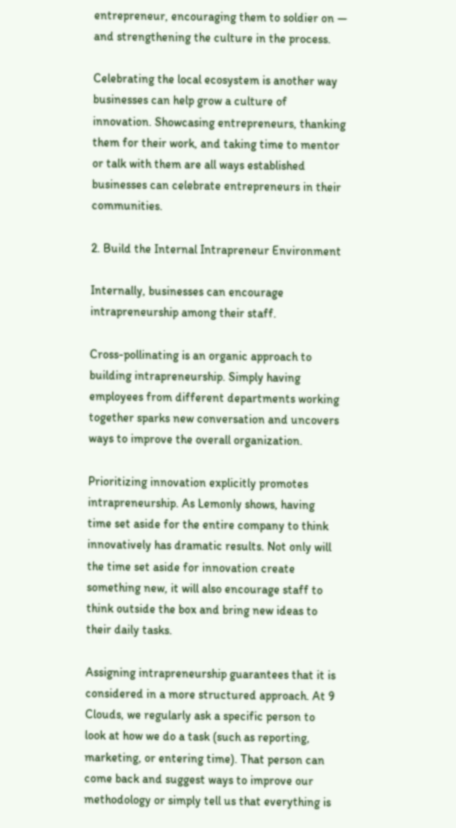entrepreneur, encouraging them to soldier on — and strengthening the culture in the process.

Celebrating the local ecosystem is another way businesses can help grow a culture of innovation. Showcasing entrepreneurs, thanking them for their work, and taking time to mentor or talk with them are all ways established businesses can celebrate entrepreneurs in their communities.

2. Build the Internal Intrapreneur Environment

Internally, businesses can encourage intrapreneurship among their staff.

Cross-pollinating is an organic approach to building intrapreneurship. Simply having employees from different departments working together sparks new conversation and uncovers ways to improve the overall organization.

Prioritizing innovation explicitly promotes intrapreneurship. As Lemonly shows, having time set aside for the entire company to think innovatively has dramatic results. Not only will the time set aside for innovation create something new, it will also encourage staff to think outside the box and bring new ideas to their daily tasks.

Assigning intrapreneurship guarantees that it is considered in a more structured approach. At 9 Clouds, we regularly ask a specific person to look at how we do a task (such as reporting, marketing, or entering time). That person can come back and suggest ways to improve our methodology or simply tell us that everything is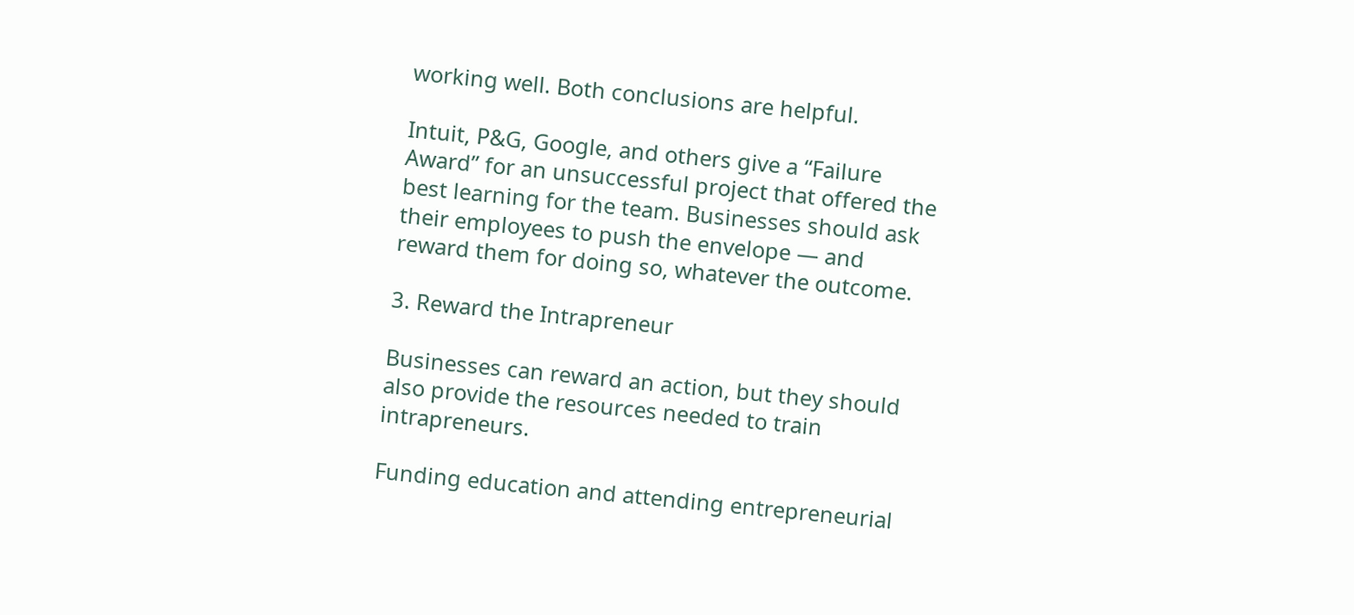working well. Both conclusions are helpful.

Intuit, P&G, Google, and others give a “Failure Award” for an unsuccessful project that offered the best learning for the team. Businesses should ask their employees to push the envelope — and reward them for doing so, whatever the outcome.

3. Reward the Intrapreneur

Businesses can reward an action, but they should also provide the resources needed to train intrapreneurs.

Funding education and attending entrepreneurial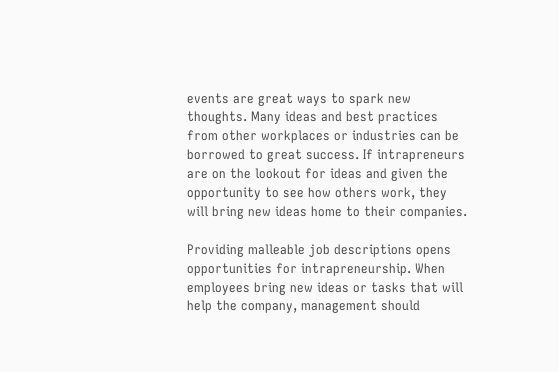events are great ways to spark new thoughts. Many ideas and best practices from other workplaces or industries can be borrowed to great success. If intrapreneurs are on the lookout for ideas and given the opportunity to see how others work, they will bring new ideas home to their companies.

Providing malleable job descriptions opens opportunities for intrapreneurship. When employees bring new ideas or tasks that will help the company, management should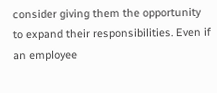consider giving them the opportunity to expand their responsibilities. Even if an employee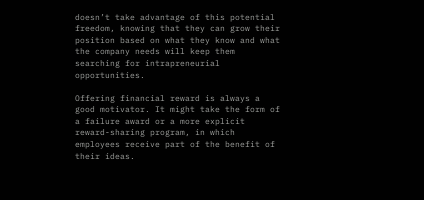doesn’t take advantage of this potential freedom, knowing that they can grow their position based on what they know and what the company needs will keep them searching for intrapreneurial opportunities.

Offering financial reward is always a good motivator. It might take the form of a failure award or a more explicit reward-sharing program, in which employees receive part of the benefit of their ideas.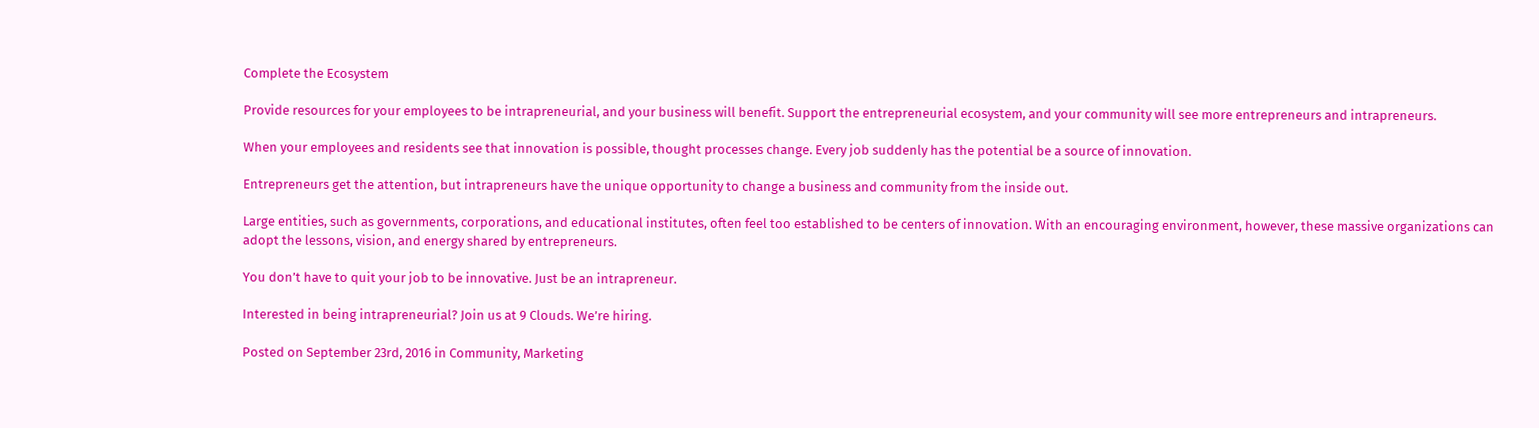Complete the Ecosystem

Provide resources for your employees to be intrapreneurial, and your business will benefit. Support the entrepreneurial ecosystem, and your community will see more entrepreneurs and intrapreneurs.

When your employees and residents see that innovation is possible, thought processes change. Every job suddenly has the potential be a source of innovation.

Entrepreneurs get the attention, but intrapreneurs have the unique opportunity to change a business and community from the inside out.

Large entities, such as governments, corporations, and educational institutes, often feel too established to be centers of innovation. With an encouraging environment, however, these massive organizations can adopt the lessons, vision, and energy shared by entrepreneurs.

You don’t have to quit your job to be innovative. Just be an intrapreneur.

Interested in being intrapreneurial? Join us at 9 Clouds. We’re hiring.

Posted on September 23rd, 2016 in Community, Marketing